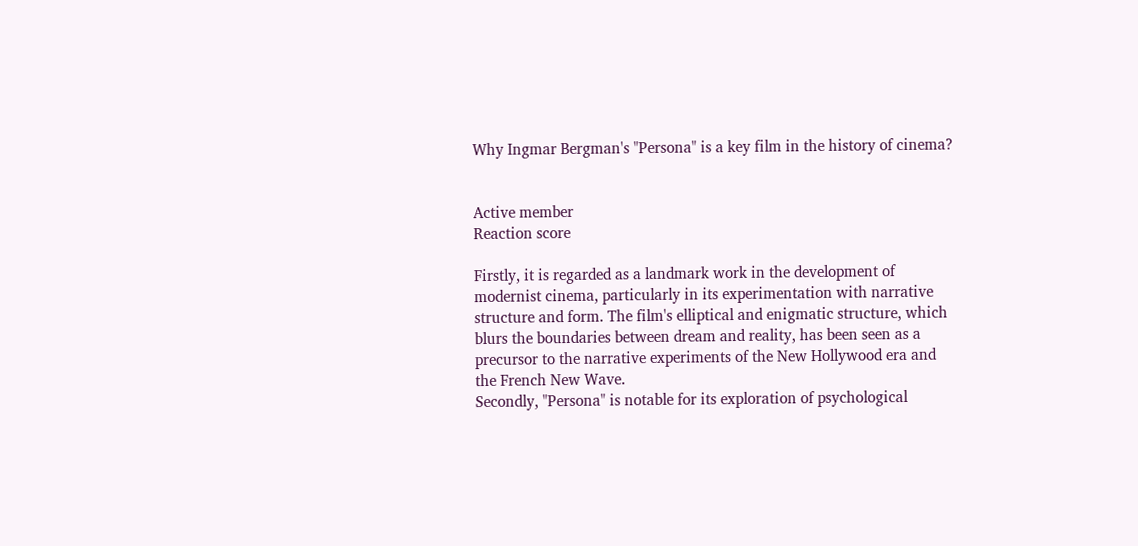Why Ingmar Bergman's "Persona" is a key film in the history of cinema?


Active member
Reaction score

Firstly, it is regarded as a landmark work in the development of modernist cinema, particularly in its experimentation with narrative structure and form. The film's elliptical and enigmatic structure, which blurs the boundaries between dream and reality, has been seen as a precursor to the narrative experiments of the New Hollywood era and the French New Wave.
Secondly, "Persona" is notable for its exploration of psychological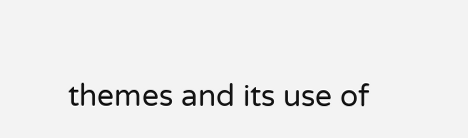themes and its use of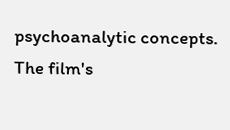psychoanalytic concepts. The film's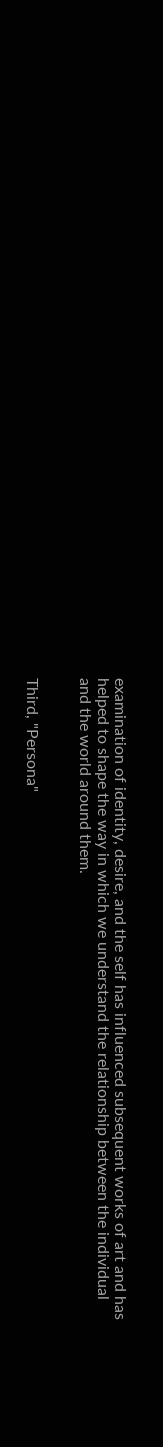examination of identity, desire, and the self has influenced subsequent works of art and has helped to shape the way in which we understand the relationship between the individual and the world around them.


Third, "Persona"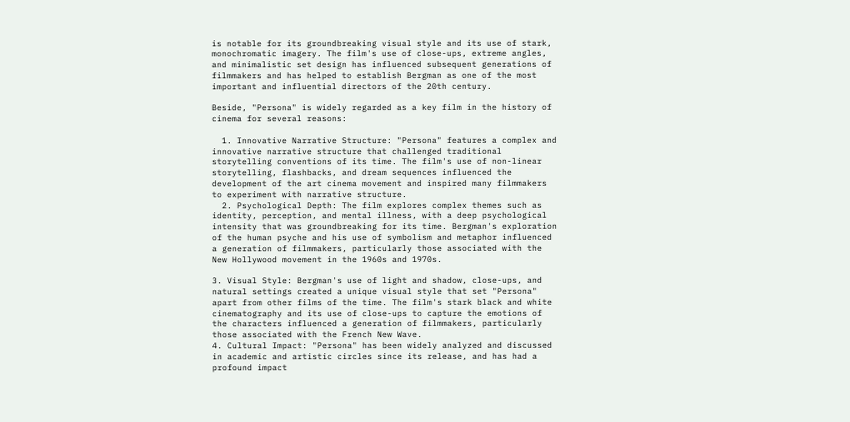is notable for its groundbreaking visual style and its use of stark, monochromatic imagery. The film's use of close-ups, extreme angles, and minimalistic set design has influenced subsequent generations of filmmakers and has helped to establish Bergman as one of the most important and influential directors of the 20th century.

Beside, "Persona" is widely regarded as a key film in the history of cinema for several reasons:

  1. Innovative Narrative Structure: "Persona" features a complex and innovative narrative structure that challenged traditional storytelling conventions of its time. The film's use of non-linear storytelling, flashbacks, and dream sequences influenced the development of the art cinema movement and inspired many filmmakers to experiment with narrative structure.
  2. Psychological Depth: The film explores complex themes such as identity, perception, and mental illness, with a deep psychological intensity that was groundbreaking for its time. Bergman's exploration of the human psyche and his use of symbolism and metaphor influenced a generation of filmmakers, particularly those associated with the New Hollywood movement in the 1960s and 1970s.

3. Visual Style: Bergman's use of light and shadow, close-ups, and natural settings created a unique visual style that set "Persona" apart from other films of the time. The film's stark black and white cinematography and its use of close-ups to capture the emotions of the characters influenced a generation of filmmakers, particularly those associated with the French New Wave.
4. Cultural Impact: "Persona" has been widely analyzed and discussed in academic and artistic circles since its release, and has had a profound impact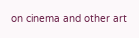on cinema and other art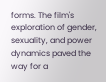forms. The film's exploration of gender, sexuality, and power dynamics paved the way for a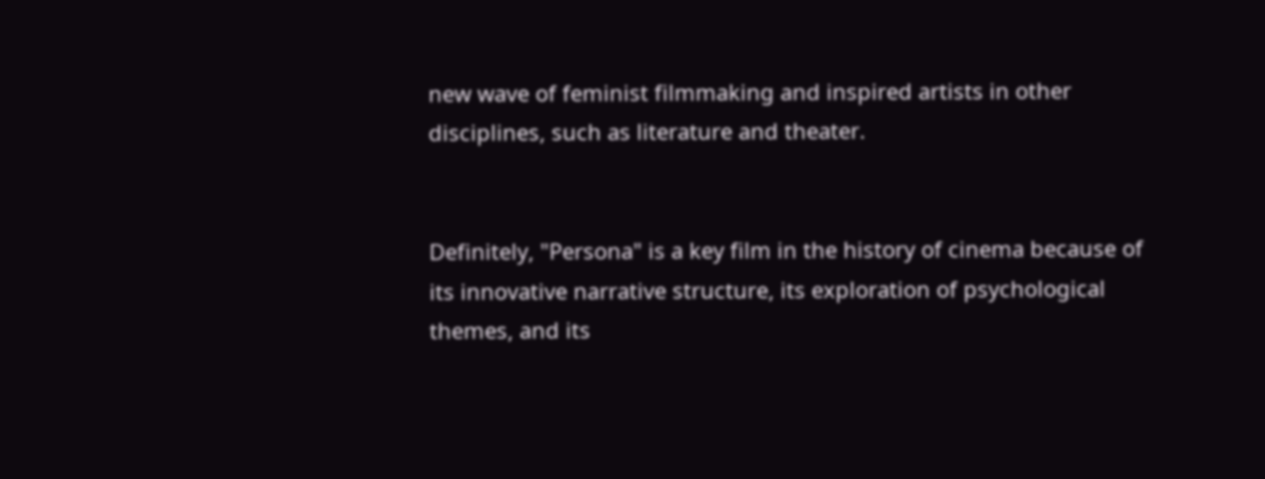new wave of feminist filmmaking and inspired artists in other disciplines, such as literature and theater.


Definitely, "Persona" is a key film in the history of cinema because of its innovative narrative structure, its exploration of psychological themes, and its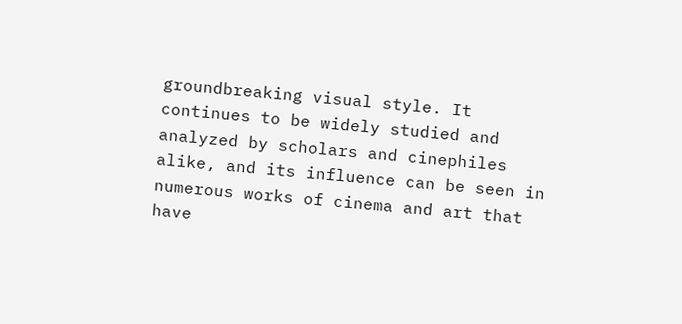groundbreaking visual style. It continues to be widely studied and analyzed by scholars and cinephiles alike, and its influence can be seen in numerous works of cinema and art that have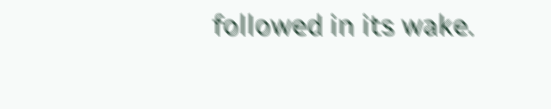followed in its wake.